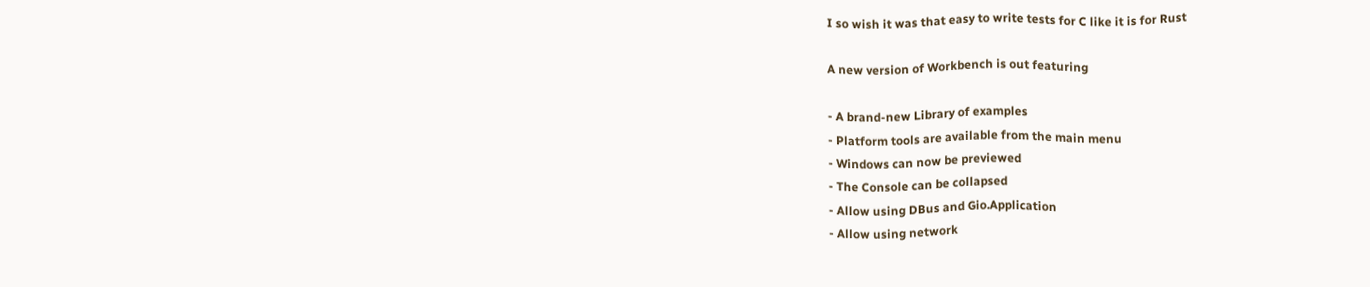I so wish it was that easy to write tests for C like it is for Rust

A new version of Workbench is out featuring

- A brand-new Library of examples
- Platform tools are available from the main menu
- Windows can now be previewed
- The Console can be collapsed
- Allow using DBus and Gio.Application
- Allow using network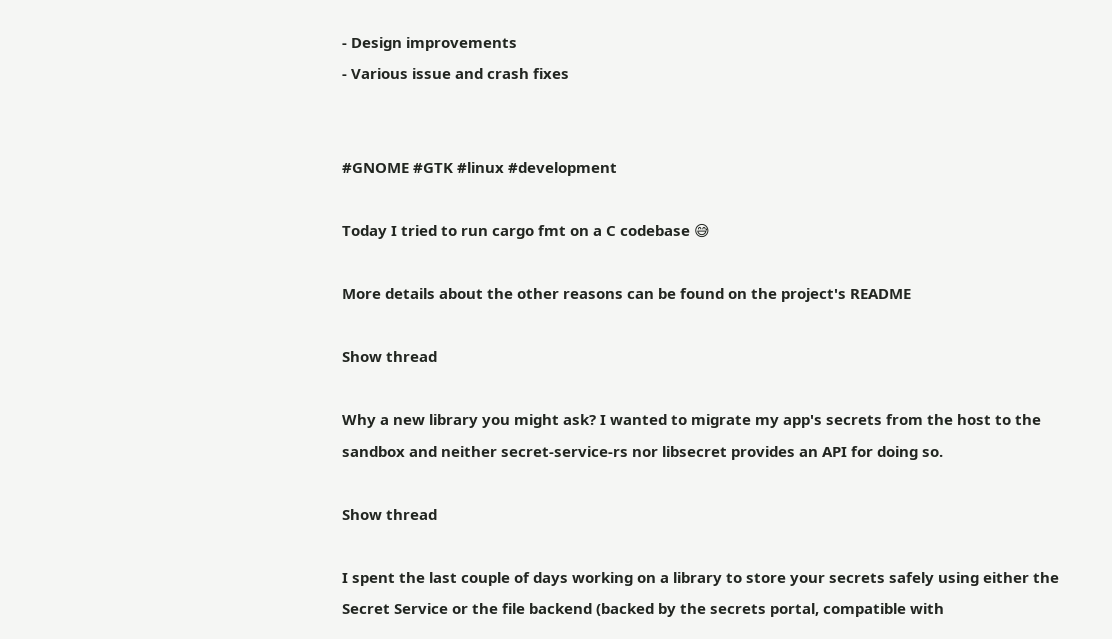- Design improvements
- Various issue and crash fixes


#GNOME #GTK #linux #development

Today I tried to run cargo fmt on a C codebase 😅

More details about the other reasons can be found on the project's README

Show thread

Why a new library you might ask? I wanted to migrate my app's secrets from the host to the sandbox and neither secret-service-rs nor libsecret provides an API for doing so.

Show thread

I spent the last couple of days working on a library to store your secrets safely using either the Secret Service or the file backend (backed by the secrets portal, compatible with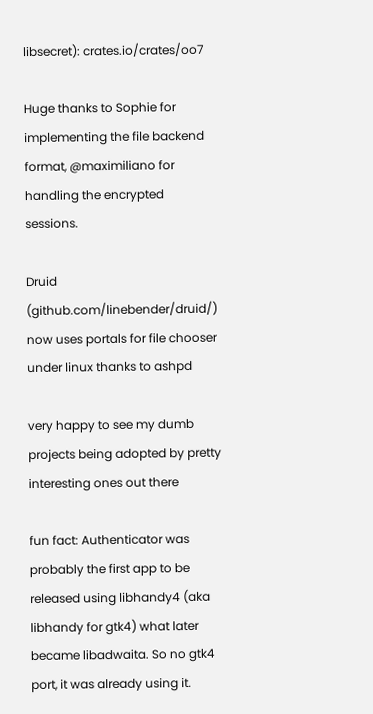libsecret): crates.io/crates/oo7

Huge thanks to Sophie for implementing the file backend format, @maximiliano for handling the encrypted sessions.

Druid (github.com/linebender/druid/) now uses portals for file chooser under linux thanks to ashpd

very happy to see my dumb projects being adopted by pretty interesting ones out there

fun fact: Authenticator was probably the first app to be released using libhandy4 (aka libhandy for gtk4) what later became libadwaita. So no gtk4 port, it was already using it.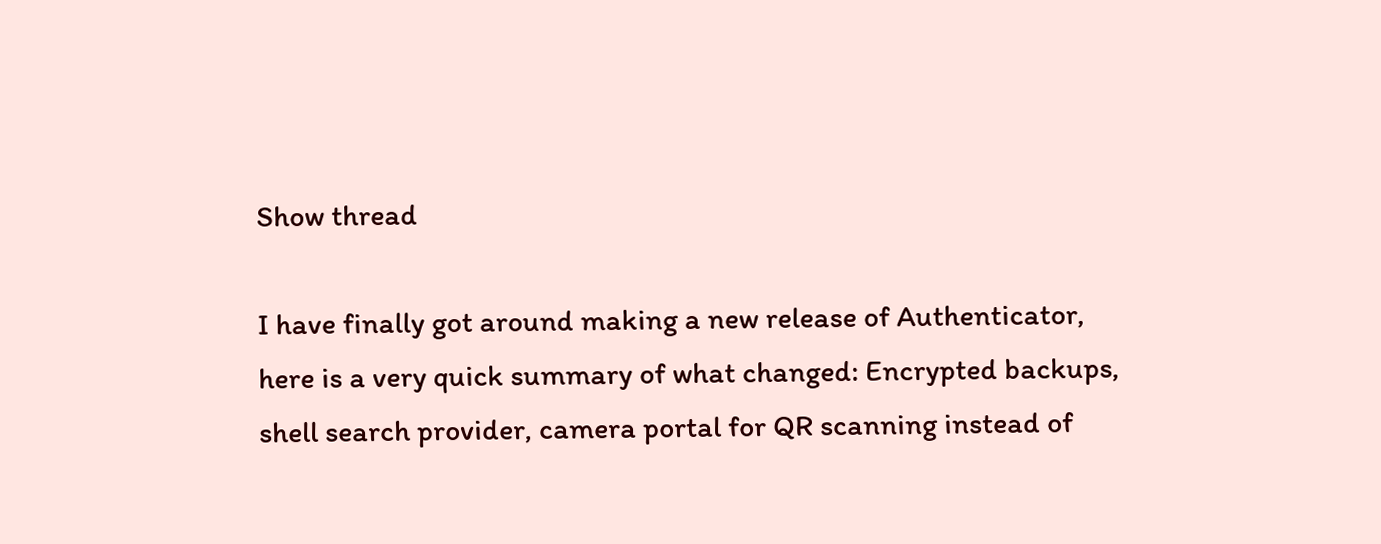Show thread

I have finally got around making a new release of Authenticator, here is a very quick summary of what changed: Encrypted backups, shell search provider, camera portal for QR scanning instead of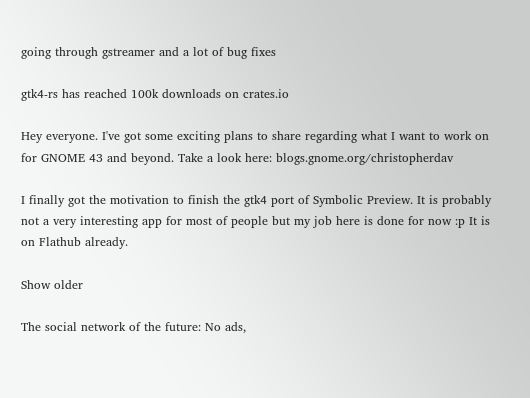going through gstreamer and a lot of bug fixes

gtk4-rs has reached 100k downloads on crates.io

Hey everyone. I've got some exciting plans to share regarding what I want to work on for GNOME 43 and beyond. Take a look here: blogs.gnome.org/christopherdav

I finally got the motivation to finish the gtk4 port of Symbolic Preview. It is probably not a very interesting app for most of people but my job here is done for now :p It is on Flathub already.

Show older

The social network of the future: No ads,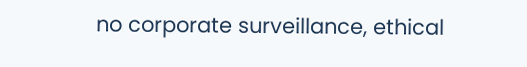no corporate surveillance, ethical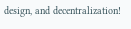design, and decentralization!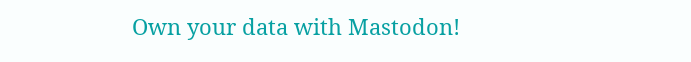Own your data with Mastodon!